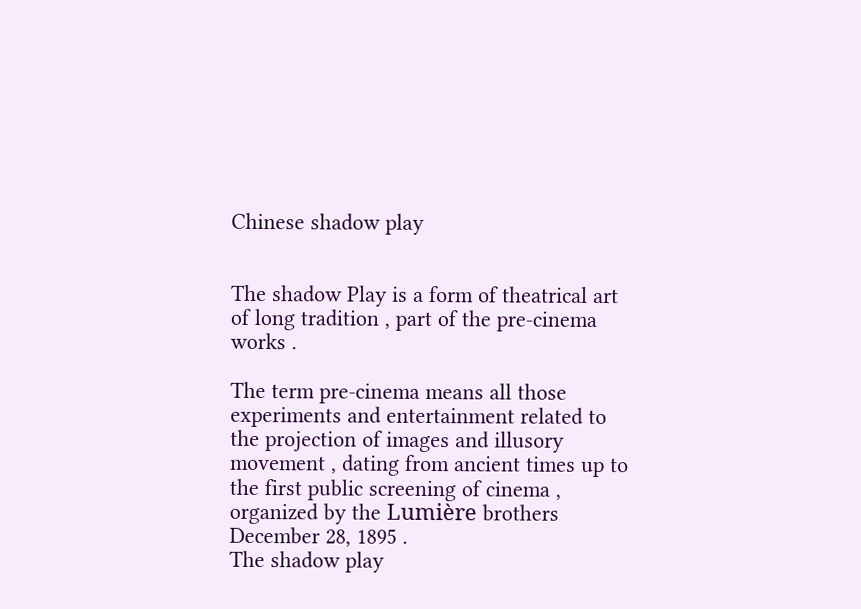Chinese shadow play


The shadow Play is a form of theatrical art of long tradition , part of the pre-cinema works .

The term pre-cinema means all those experiments and entertainment related to the projection of images and illusory movement , dating from ancient times up to the first public screening of cinema , organized by the Lumière brothers December 28, 1895 .
The shadow play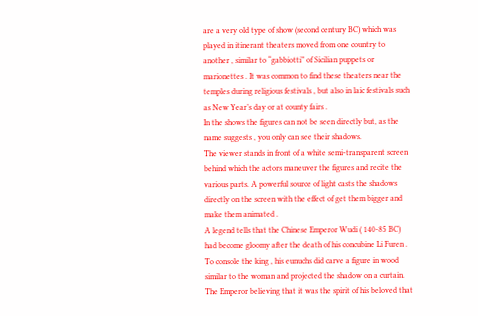are a very old type of show (second century BC) which was played in itinerant theaters moved from one country to another , similar to “gabbiotti” of Sicilian puppets or marionettes . It was common to find these theaters near the temples during religious festivals , but also in laic festivals such as New Year’s day or at county fairs .
In the shows the figures can not be seen directly but, as the name suggests , you only can see their shadows.
The viewer stands in front of a white semi-transparent screen behind which the actors maneuver the figures and recite the various parts. A powerful source of light casts the shadows directly on the screen with the effect of get them bigger and make them animated .
A legend tells that the Chinese Emperor Wudi ( 140-85 BC) had become gloomy after the death of his concubine Li Furen . To console the king , his eunuchs did carve a figure in wood similar to the woman and projected the shadow on a curtain. The Emperor believing that it was the spirit of his beloved that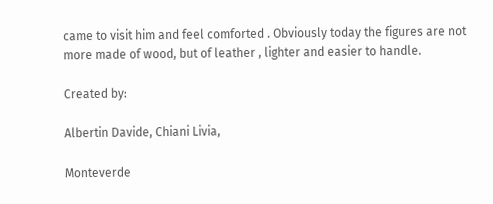came to visit him and feel comforted . Obviously today the figures are not more made of wood, but of leather , lighter and easier to handle.

Created by:

Albertin Davide, Chiani Livia,

Monteverde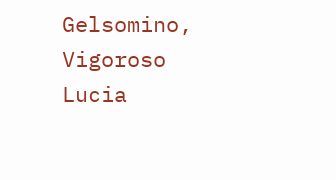Gelsomino, Vigoroso Lucia